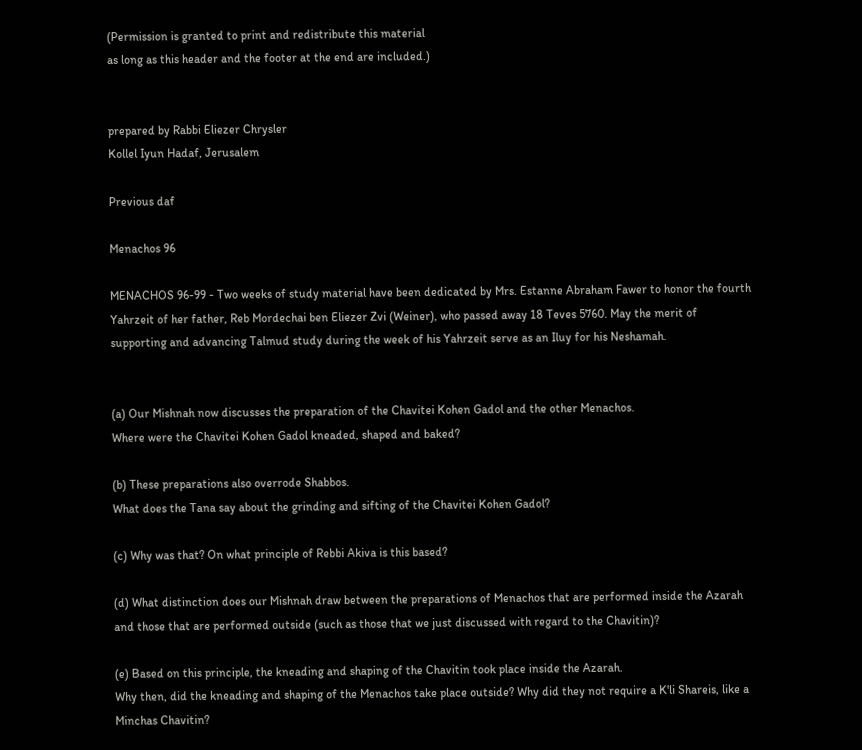(Permission is granted to print and redistribute this material
as long as this header and the footer at the end are included.)


prepared by Rabbi Eliezer Chrysler
Kollel Iyun Hadaf, Jerusalem

Previous daf

Menachos 96

MENACHOS 96-99 - Two weeks of study material have been dedicated by Mrs. Estanne Abraham Fawer to honor the fourth Yahrzeit of her father, Reb Mordechai ben Eliezer Zvi (Weiner), who passed away 18 Teves 5760. May the merit of supporting and advancing Talmud study during the week of his Yahrzeit serve as an Iluy for his Neshamah.


(a) Our Mishnah now discusses the preparation of the Chavitei Kohen Gadol and the other Menachos.
Where were the Chavitei Kohen Gadol kneaded, shaped and baked?

(b) These preparations also overrode Shabbos.
What does the Tana say about the grinding and sifting of the Chavitei Kohen Gadol?

(c) Why was that? On what principle of Rebbi Akiva is this based?

(d) What distinction does our Mishnah draw between the preparations of Menachos that are performed inside the Azarah and those that are performed outside (such as those that we just discussed with regard to the Chavitin)?

(e) Based on this principle, the kneading and shaping of the Chavitin took place inside the Azarah.
Why then, did the kneading and shaping of the Menachos take place outside? Why did they not require a K'li Shareis, like a Minchas Chavitin?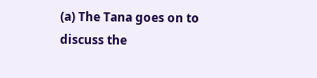(a) The Tana goes on to discuss the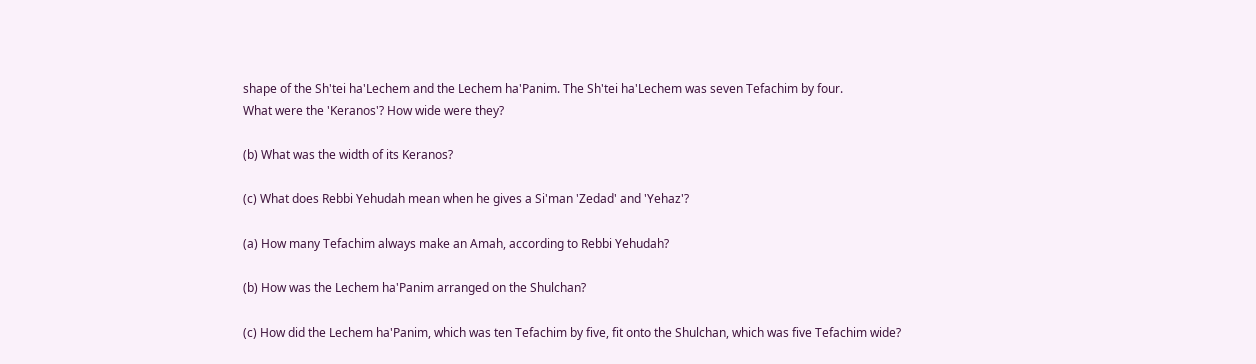shape of the Sh'tei ha'Lechem and the Lechem ha'Panim. The Sh'tei ha'Lechem was seven Tefachim by four.
What were the 'Keranos'? How wide were they?

(b) What was the width of its Keranos?

(c) What does Rebbi Yehudah mean when he gives a Si'man 'Zedad' and 'Yehaz'?

(a) How many Tefachim always make an Amah, according to Rebbi Yehudah?

(b) How was the Lechem ha'Panim arranged on the Shulchan?

(c) How did the Lechem ha'Panim, which was ten Tefachim by five, fit onto the Shulchan, which was five Tefachim wide?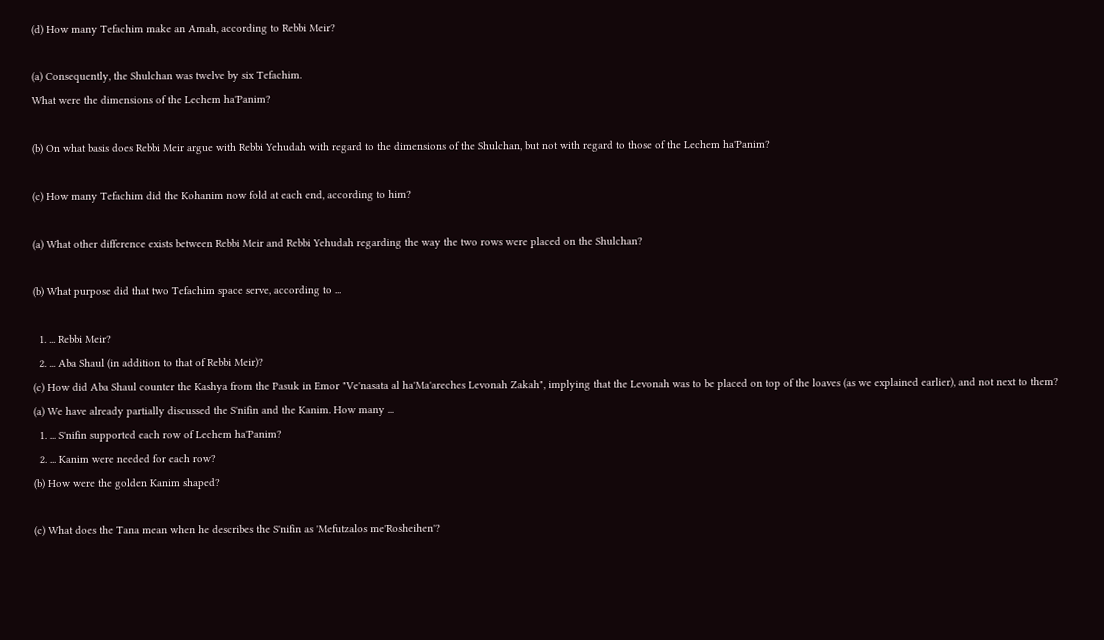(d) How many Tefachim make an Amah, according to Rebbi Meir?

(a) Consequently, the Shulchan was twelve by six Tefachim.
What were the dimensions of the Lechem ha'Panim?

(b) On what basis does Rebbi Meir argue with Rebbi Yehudah with regard to the dimensions of the Shulchan, but not with regard to those of the Lechem ha'Panim?

(c) How many Tefachim did the Kohanim now fold at each end, according to him?

(a) What other difference exists between Rebbi Meir and Rebbi Yehudah regarding the way the two rows were placed on the Shulchan?

(b) What purpose did that two Tefachim space serve, according to ...

  1. ... Rebbi Meir?
  2. ... Aba Shaul (in addition to that of Rebbi Meir)?
(c) How did Aba Shaul counter the Kashya from the Pasuk in Emor "Ve'nasata al ha'Ma'areches Levonah Zakah", implying that the Levonah was to be placed on top of the loaves (as we explained earlier), and not next to them?
(a) We have already partially discussed the S'nifin and the Kanim. How many ...
  1. ... S'nifin supported each row of Lechem ha'Panim?
  2. ... Kanim were needed for each row?
(b) How were the golden Kanim shaped?

(c) What does the Tana mean when he describes the S'nifin as 'Mefutzalos me'Rosheihen'?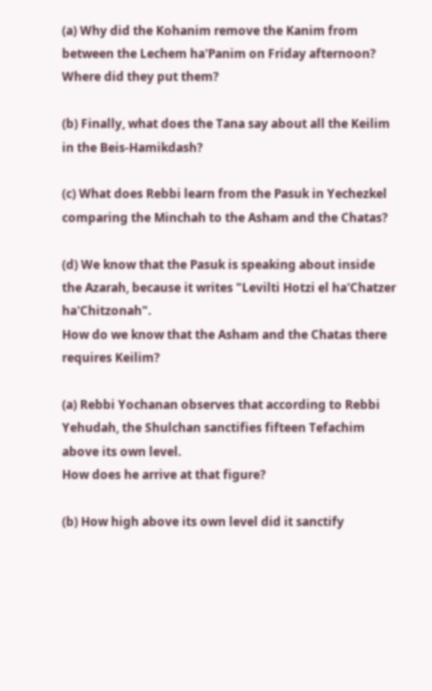(a) Why did the Kohanim remove the Kanim from between the Lechem ha'Panim on Friday afternoon? Where did they put them?

(b) Finally, what does the Tana say about all the Keilim in the Beis-Hamikdash?

(c) What does Rebbi learn from the Pasuk in Yechezkel comparing the Minchah to the Asham and the Chatas?

(d) We know that the Pasuk is speaking about inside the Azarah, because it writes "Levilti Hotzi el ha'Chatzer ha'Chitzonah".
How do we know that the Asham and the Chatas there requires Keilim?

(a) Rebbi Yochanan observes that according to Rebbi Yehudah, the Shulchan sanctifies fifteen Tefachim above its own level.
How does he arrive at that figure?

(b) How high above its own level did it sanctify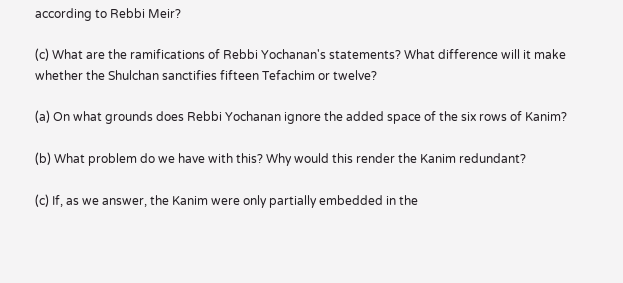according to Rebbi Meir?

(c) What are the ramifications of Rebbi Yochanan's statements? What difference will it make whether the Shulchan sanctifies fifteen Tefachim or twelve?

(a) On what grounds does Rebbi Yochanan ignore the added space of the six rows of Kanim?

(b) What problem do we have with this? Why would this render the Kanim redundant?

(c) If, as we answer, the Kanim were only partially embedded in the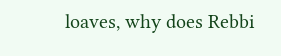loaves, why does Rebbi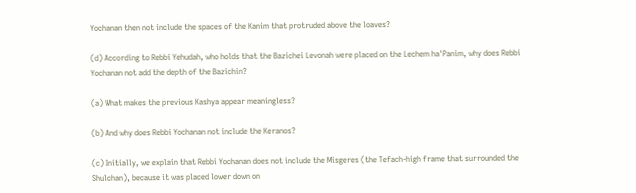Yochanan then not include the spaces of the Kanim that protruded above the loaves?

(d) According to Rebbi Yehudah, who holds that the Bazichei Levonah were placed on the Lechem ha'Panim, why does Rebbi Yochanan not add the depth of the Bazichin?

(a) What makes the previous Kashya appear meaningless?

(b) And why does Rebbi Yochanan not include the Keranos?

(c) Initially, we explain that Rebbi Yochanan does not include the Misgeres (the Tefach-high frame that surrounded the Shulchan), because it was placed lower down on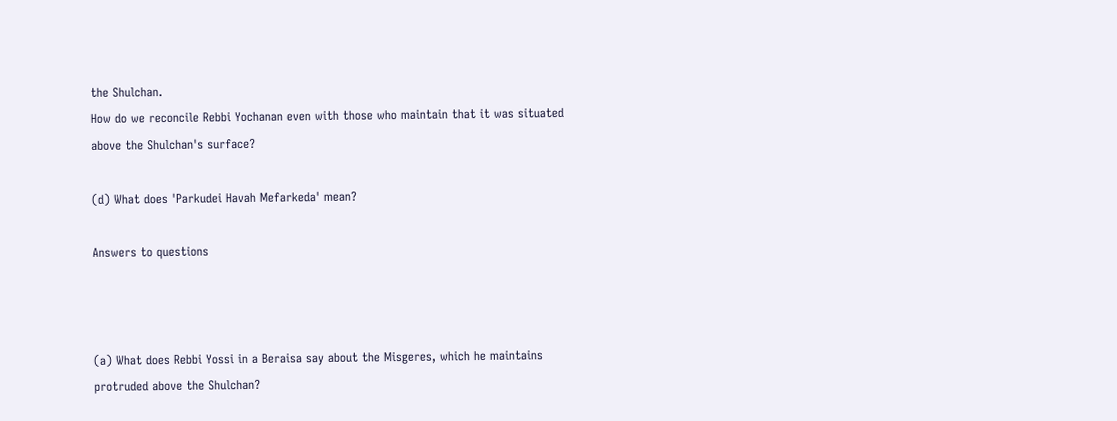the Shulchan.
How do we reconcile Rebbi Yochanan even with those who maintain that it was situated above the Shulchan's surface?

(d) What does 'Parkudei Havah Mefarkeda' mean?

Answers to questions



(a) What does Rebbi Yossi in a Beraisa say about the Misgeres, which he maintains protruded above the Shulchan?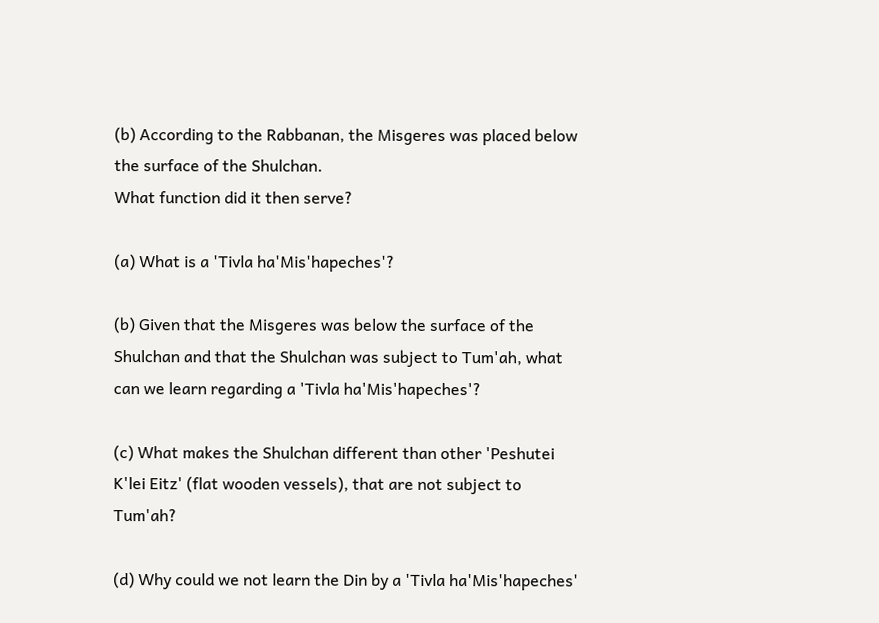(b) According to the Rabbanan, the Misgeres was placed below the surface of the Shulchan.
What function did it then serve?

(a) What is a 'Tivla ha'Mis'hapeches'?

(b) Given that the Misgeres was below the surface of the Shulchan and that the Shulchan was subject to Tum'ah, what can we learn regarding a 'Tivla ha'Mis'hapeches'?

(c) What makes the Shulchan different than other 'Peshutei K'lei Eitz' (flat wooden vessels), that are not subject to Tum'ah?

(d) Why could we not learn the Din by a 'Tivla ha'Mis'hapeches'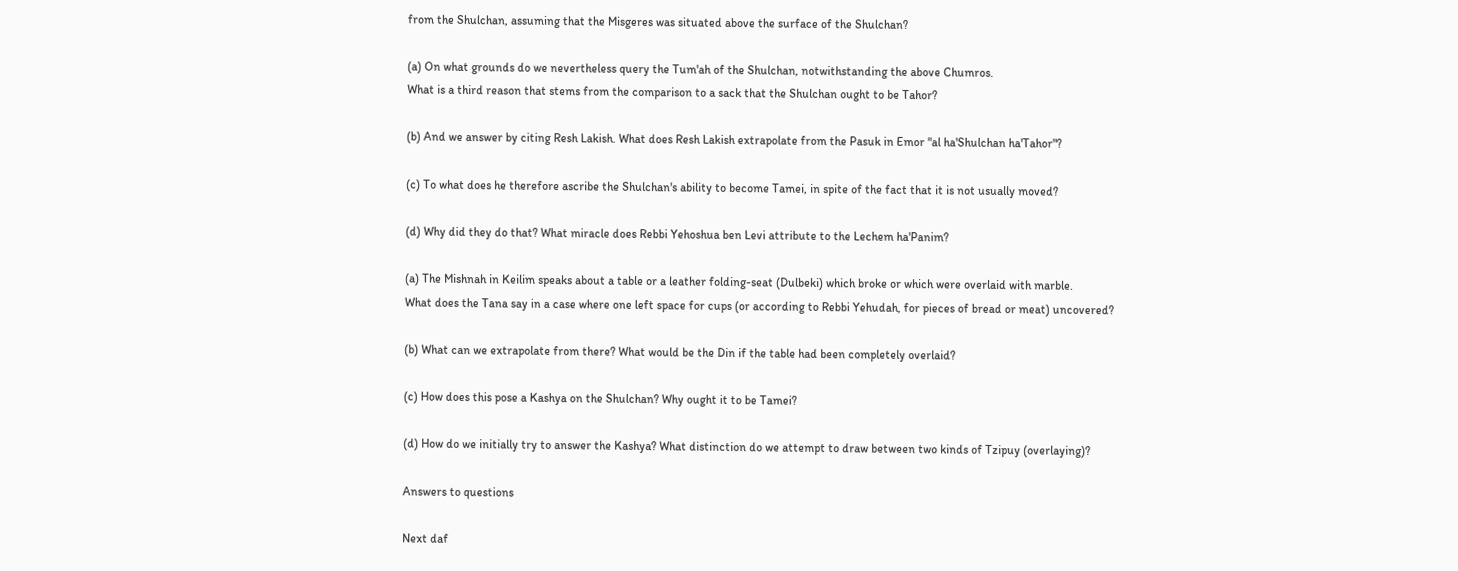from the Shulchan, assuming that the Misgeres was situated above the surface of the Shulchan?

(a) On what grounds do we nevertheless query the Tum'ah of the Shulchan, notwithstanding the above Chumros.
What is a third reason that stems from the comparison to a sack that the Shulchan ought to be Tahor?

(b) And we answer by citing Resh Lakish. What does Resh Lakish extrapolate from the Pasuk in Emor "al ha'Shulchan ha'Tahor"?

(c) To what does he therefore ascribe the Shulchan's ability to become Tamei, in spite of the fact that it is not usually moved?

(d) Why did they do that? What miracle does Rebbi Yehoshua ben Levi attribute to the Lechem ha'Panim?

(a) The Mishnah in Keilim speaks about a table or a leather folding-seat (Dulbeki) which broke or which were overlaid with marble.
What does the Tana say in a case where one left space for cups (or according to Rebbi Yehudah, for pieces of bread or meat) uncovered?

(b) What can we extrapolate from there? What would be the Din if the table had been completely overlaid?

(c) How does this pose a Kashya on the Shulchan? Why ought it to be Tamei?

(d) How do we initially try to answer the Kashya? What distinction do we attempt to draw between two kinds of Tzipuy (overlaying)?

Answers to questions

Next daf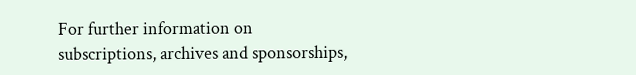For further information on
subscriptions, archives and sponsorships,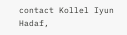contact Kollel Iyun Hadaf,